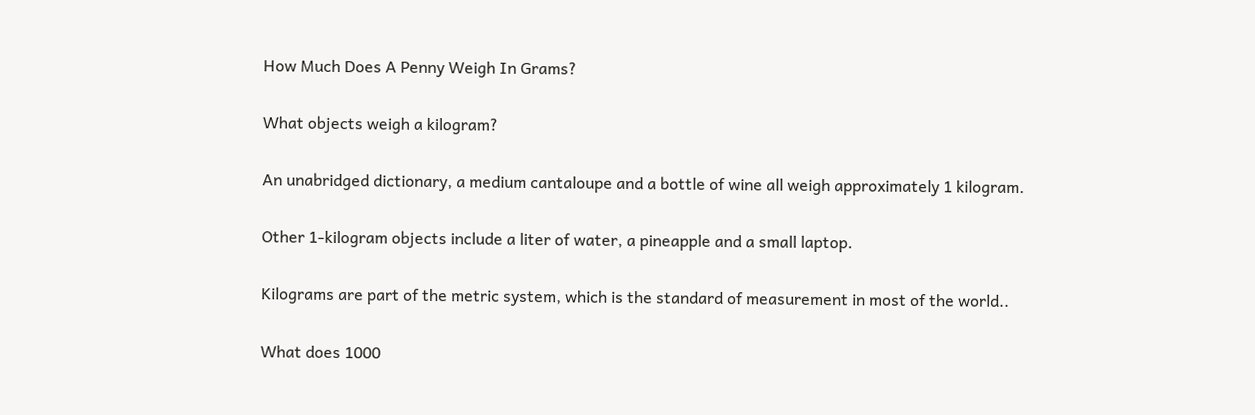How Much Does A Penny Weigh In Grams?

What objects weigh a kilogram?

An unabridged dictionary, a medium cantaloupe and a bottle of wine all weigh approximately 1 kilogram.

Other 1-kilogram objects include a liter of water, a pineapple and a small laptop.

Kilograms are part of the metric system, which is the standard of measurement in most of the world..

What does 1000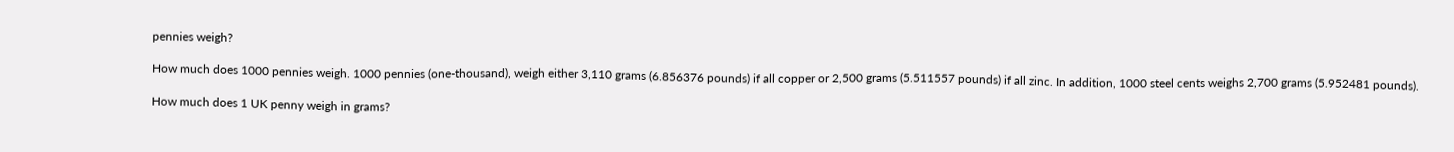pennies weigh?

How much does 1000 pennies weigh. 1000 pennies (one-thousand), weigh either 3,110 grams (6.856376 pounds) if all copper or 2,500 grams (5.511557 pounds) if all zinc. In addition, 1000 steel cents weighs 2,700 grams (5.952481 pounds).

How much does 1 UK penny weigh in grams?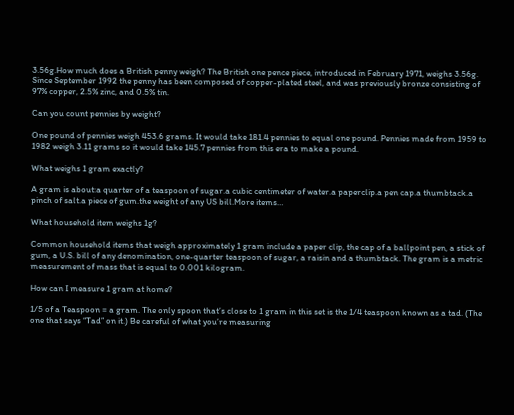3.56g.How much does a British penny weigh? The British one pence piece, introduced in February 1971, weighs 3.56g. Since September 1992 the penny has been composed of copper-plated steel, and was previously bronze consisting of 97% copper, 2.5% zinc, and 0.5% tin.

Can you count pennies by weight?

One pound of pennies weigh 453.6 grams. It would take 181.4 pennies to equal one pound. Pennies made from 1959 to 1982 weigh 3.11 grams so it would take 145.7 pennies from this era to make a pound.

What weighs 1 gram exactly?

A gram is about:a quarter of a teaspoon of sugar.a cubic centimeter of water.a paperclip.a pen cap.a thumbtack.a pinch of salt.a piece of gum.the weight of any US bill.More items…

What household item weighs 1g?

Common household items that weigh approximately 1 gram include a paper clip, the cap of a ballpoint pen, a stick of gum, a U.S. bill of any denomination, one-quarter teaspoon of sugar, a raisin and a thumbtack. The gram is a metric measurement of mass that is equal to 0.001 kilogram.

How can I measure 1 gram at home?

1/5 of a Teaspoon = a gram. The only spoon that’s close to 1 gram in this set is the 1/4 teaspoon known as a tad. (The one that says “Tad” on it.) Be careful of what you’re measuring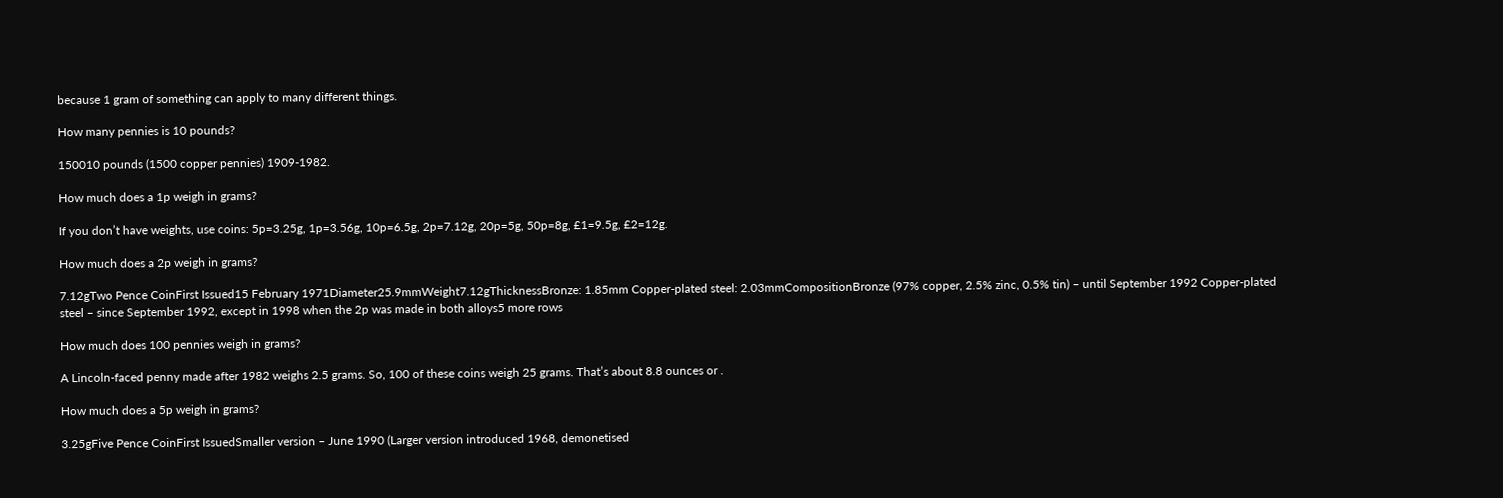because 1 gram of something can apply to many different things.

How many pennies is 10 pounds?

150010 pounds (1500 copper pennies) 1909-1982.

How much does a 1p weigh in grams?

If you don’t have weights, use coins: 5p=3.25g, 1p=3.56g, 10p=6.5g, 2p=7.12g, 20p=5g, 50p=8g, £1=9.5g, £2=12g.

How much does a 2p weigh in grams?

7.12gTwo Pence CoinFirst Issued15 February 1971Diameter25.9mmWeight7.12gThicknessBronze: 1.85mm Copper-plated steel: 2.03mmCompositionBronze (97% copper, 2.5% zinc, 0.5% tin) – until September 1992 Copper-plated steel – since September 1992, except in 1998 when the 2p was made in both alloys5 more rows

How much does 100 pennies weigh in grams?

A Lincoln-faced penny made after 1982 weighs 2.5 grams. So, 100 of these coins weigh 25 grams. That’s about 8.8 ounces or .

How much does a 5p weigh in grams?

3.25gFive Pence CoinFirst IssuedSmaller version – June 1990 (Larger version introduced 1968, demonetised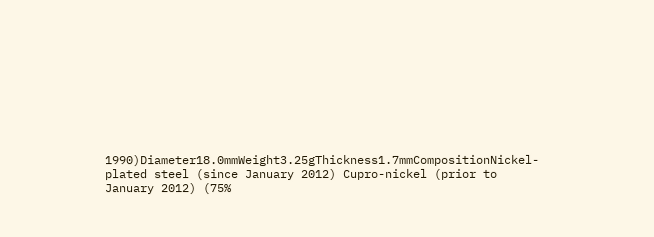1990)Diameter18.0mmWeight3.25gThickness1.7mmCompositionNickel-plated steel (since January 2012) Cupro-nickel (prior to January 2012) (75%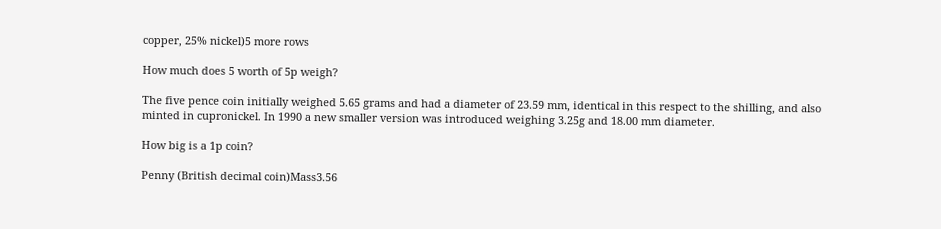copper, 25% nickel)5 more rows

How much does 5 worth of 5p weigh?

The five pence coin initially weighed 5.65 grams and had a diameter of 23.59 mm, identical in this respect to the shilling, and also minted in cupronickel. In 1990 a new smaller version was introduced weighing 3.25g and 18.00 mm diameter.

How big is a 1p coin?

Penny (British decimal coin)Mass3.56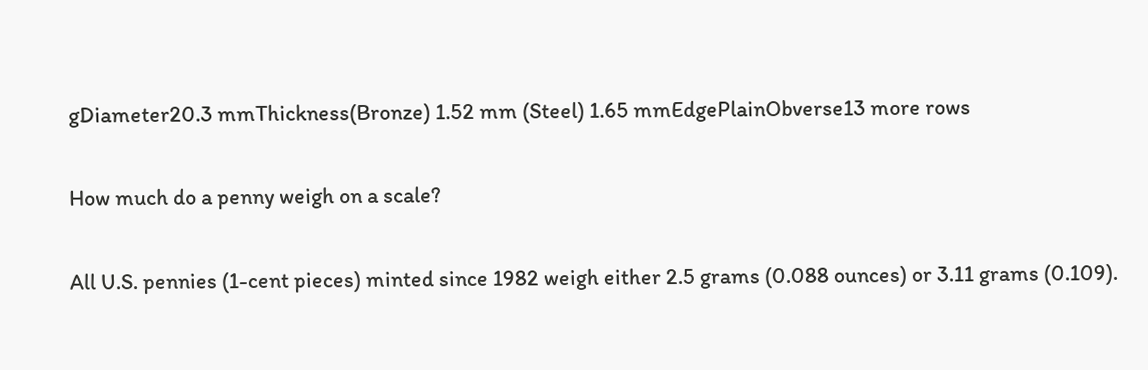gDiameter20.3 mmThickness(Bronze) 1.52 mm (Steel) 1.65 mmEdgePlainObverse13 more rows

How much do a penny weigh on a scale?

All U.S. pennies (1-cent pieces) minted since 1982 weigh either 2.5 grams (0.088 ounces) or 3.11 grams (0.109).